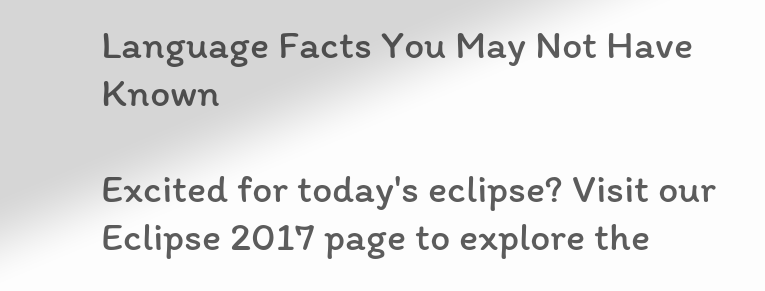Language Facts You May Not Have Known

Excited for today's eclipse? Visit our Eclipse 2017 page to explore the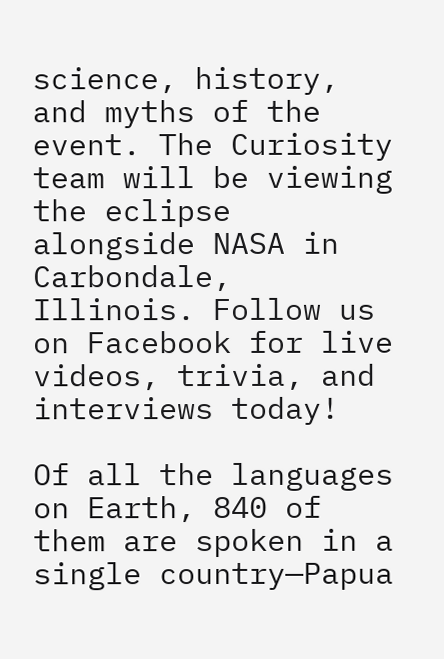science, history, and myths of the event. The Curiosity team will be viewing the eclipse alongside NASA in Carbondale, Illinois. Follow us on Facebook for live videos, trivia, and interviews today!

Of all the languages on Earth, 840 of them are spoken in a single country—Papua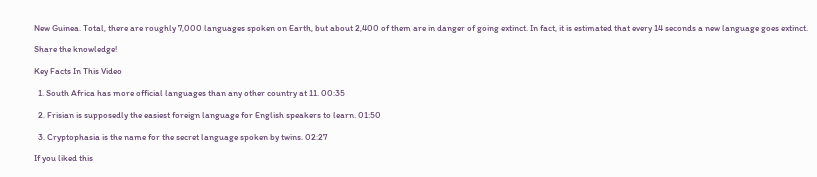New Guinea. Total, there are roughly 7,000 languages spoken on Earth, but about 2,400 of them are in danger of going extinct. In fact, it is estimated that every 14 seconds a new language goes extinct.

Share the knowledge!

Key Facts In This Video

  1. South Africa has more official languages than any other country at 11. 00:35

  2. Frisian is supposedly the easiest foreign language for English speakers to learn. 01:50

  3. Cryptophasia is the name for the secret language spoken by twins. 02:27

If you liked this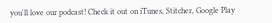you'll love our podcast! Check it out on iTunes, Stitcher, Google Play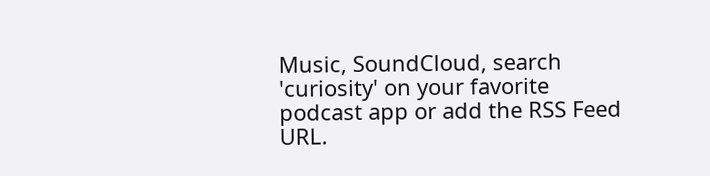Music, SoundCloud, search 'curiosity' on your favorite podcast app or add the RSS Feed URL.